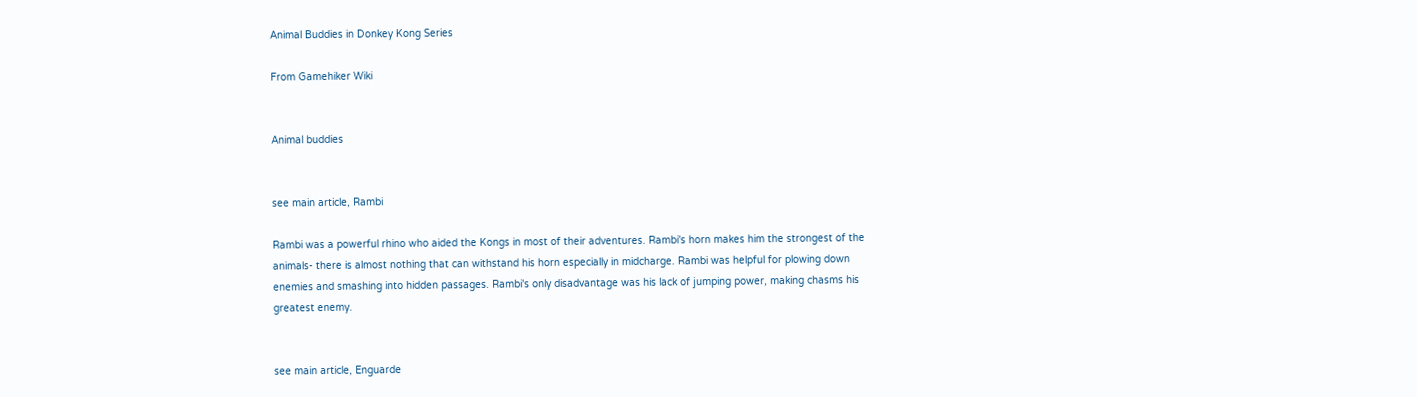Animal Buddies in Donkey Kong Series

From Gamehiker Wiki


Animal buddies


see main article, Rambi

Rambi was a powerful rhino who aided the Kongs in most of their adventures. Rambi's horn makes him the strongest of the animals- there is almost nothing that can withstand his horn especially in midcharge. Rambi was helpful for plowing down enemies and smashing into hidden passages. Rambi's only disadvantage was his lack of jumping power, making chasms his greatest enemy.


see main article, Enguarde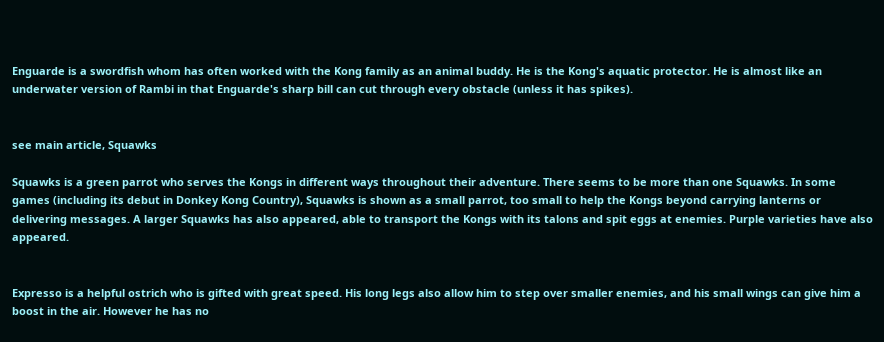Enguarde is a swordfish whom has often worked with the Kong family as an animal buddy. He is the Kong's aquatic protector. He is almost like an underwater version of Rambi in that Enguarde's sharp bill can cut through every obstacle (unless it has spikes).


see main article, Squawks

Squawks is a green parrot who serves the Kongs in different ways throughout their adventure. There seems to be more than one Squawks. In some games (including its debut in Donkey Kong Country), Squawks is shown as a small parrot, too small to help the Kongs beyond carrying lanterns or delivering messages. A larger Squawks has also appeared, able to transport the Kongs with its talons and spit eggs at enemies. Purple varieties have also appeared.


Expresso is a helpful ostrich who is gifted with great speed. His long legs also allow him to step over smaller enemies, and his small wings can give him a boost in the air. However he has no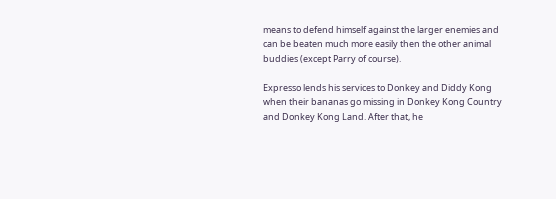means to defend himself against the larger enemies and can be beaten much more easily then the other animal buddies (except Parry of course).

Expresso lends his services to Donkey and Diddy Kong when their bananas go missing in Donkey Kong Country and Donkey Kong Land. After that, he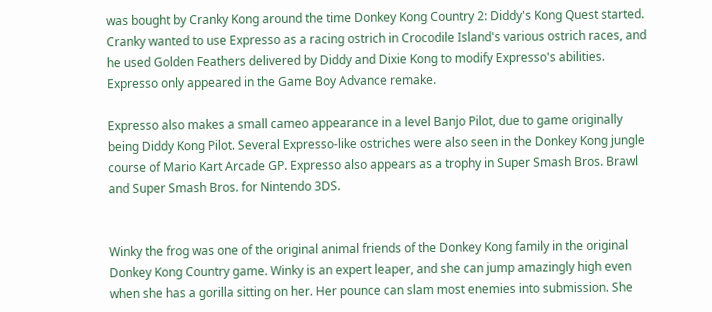was bought by Cranky Kong around the time Donkey Kong Country 2: Diddy's Kong Quest started. Cranky wanted to use Expresso as a racing ostrich in Crocodile Island's various ostrich races, and he used Golden Feathers delivered by Diddy and Dixie Kong to modify Expresso's abilities. Expresso only appeared in the Game Boy Advance remake.

Expresso also makes a small cameo appearance in a level Banjo Pilot, due to game originally being Diddy Kong Pilot. Several Expresso-like ostriches were also seen in the Donkey Kong jungle course of Mario Kart Arcade GP. Expresso also appears as a trophy in Super Smash Bros. Brawl and Super Smash Bros. for Nintendo 3DS.


Winky the frog was one of the original animal friends of the Donkey Kong family in the original Donkey Kong Country game. Winky is an expert leaper, and she can jump amazingly high even when she has a gorilla sitting on her. Her pounce can slam most enemies into submission. She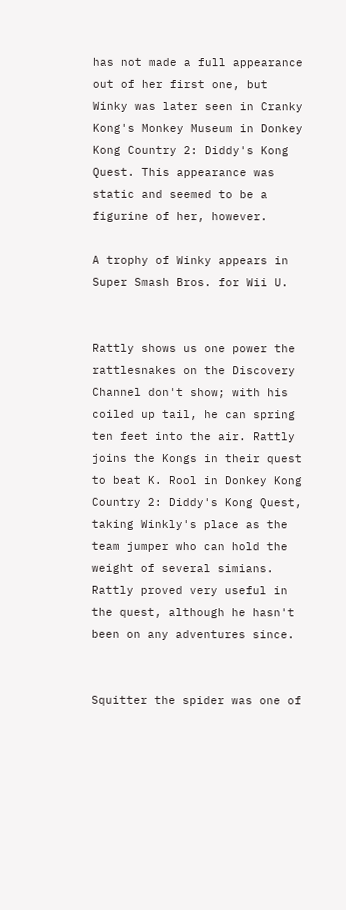has not made a full appearance out of her first one, but Winky was later seen in Cranky Kong's Monkey Museum in Donkey Kong Country 2: Diddy's Kong Quest. This appearance was static and seemed to be a figurine of her, however.

A trophy of Winky appears in Super Smash Bros. for Wii U.


Rattly shows us one power the rattlesnakes on the Discovery Channel don't show; with his coiled up tail, he can spring ten feet into the air. Rattly joins the Kongs in their quest to beat K. Rool in Donkey Kong Country 2: Diddy's Kong Quest, taking Winkly's place as the team jumper who can hold the weight of several simians. Rattly proved very useful in the quest, although he hasn't been on any adventures since.


Squitter the spider was one of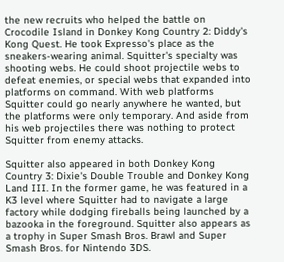the new recruits who helped the battle on Crocodile Island in Donkey Kong Country 2: Diddy's Kong Quest. He took Expresso's place as the sneakers-wearing animal. Squitter's specialty was shooting webs. He could shoot projectile webs to defeat enemies, or special webs that expanded into platforms on command. With web platforms Squitter could go nearly anywhere he wanted, but the platforms were only temporary. And aside from his web projectiles there was nothing to protect Squitter from enemy attacks.

Squitter also appeared in both Donkey Kong Country 3: Dixie's Double Trouble and Donkey Kong Land III. In the former game, he was featured in a K3 level where Squitter had to navigate a large factory while dodging fireballs being launched by a bazooka in the foreground. Squitter also appears as a trophy in Super Smash Bros. Brawl and Super Smash Bros. for Nintendo 3DS.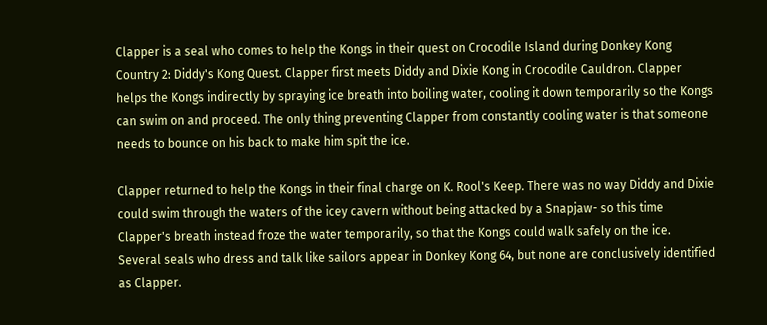Clapper is a seal who comes to help the Kongs in their quest on Crocodile Island during Donkey Kong Country 2: Diddy's Kong Quest. Clapper first meets Diddy and Dixie Kong in Crocodile Cauldron. Clapper helps the Kongs indirectly by spraying ice breath into boiling water, cooling it down temporarily so the Kongs can swim on and proceed. The only thing preventing Clapper from constantly cooling water is that someone needs to bounce on his back to make him spit the ice.

Clapper returned to help the Kongs in their final charge on K. Rool's Keep. There was no way Diddy and Dixie could swim through the waters of the icey cavern without being attacked by a Snapjaw- so this time Clapper's breath instead froze the water temporarily, so that the Kongs could walk safely on the ice. Several seals who dress and talk like sailors appear in Donkey Kong 64, but none are conclusively identified as Clapper.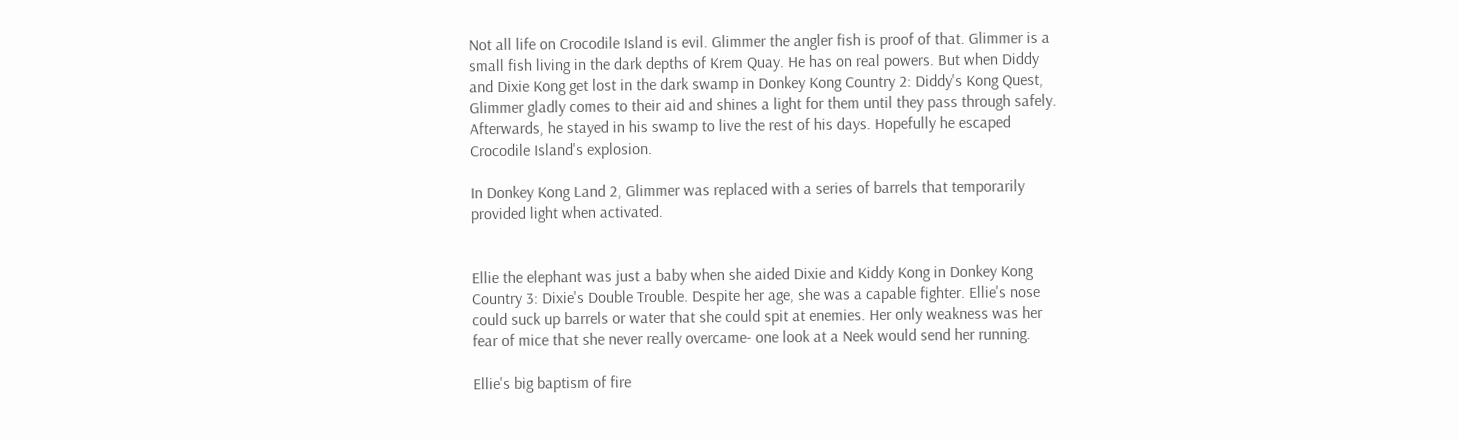Not all life on Crocodile Island is evil. Glimmer the angler fish is proof of that. Glimmer is a small fish living in the dark depths of Krem Quay. He has on real powers. But when Diddy and Dixie Kong get lost in the dark swamp in Donkey Kong Country 2: Diddy's Kong Quest, Glimmer gladly comes to their aid and shines a light for them until they pass through safely. Afterwards, he stayed in his swamp to live the rest of his days. Hopefully he escaped Crocodile Island's explosion.

In Donkey Kong Land 2, Glimmer was replaced with a series of barrels that temporarily provided light when activated.


Ellie the elephant was just a baby when she aided Dixie and Kiddy Kong in Donkey Kong Country 3: Dixie's Double Trouble. Despite her age, she was a capable fighter. Ellie's nose could suck up barrels or water that she could spit at enemies. Her only weakness was her fear of mice that she never really overcame- one look at a Neek would send her running.

Ellie's big baptism of fire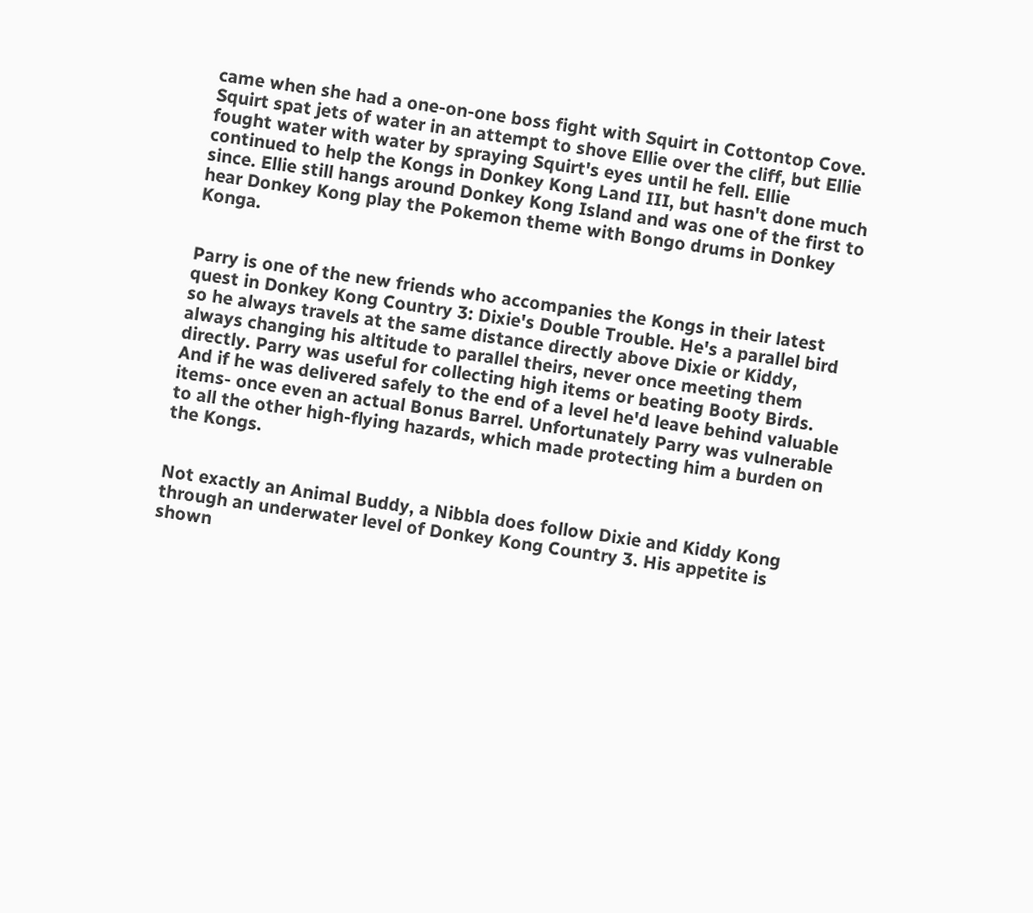came when she had a one-on-one boss fight with Squirt in Cottontop Cove. Squirt spat jets of water in an attempt to shove Ellie over the cliff, but Ellie fought water with water by spraying Squirt's eyes until he fell. Ellie continued to help the Kongs in Donkey Kong Land III, but hasn't done much since. Ellie still hangs around Donkey Kong Island and was one of the first to hear Donkey Kong play the Pokemon theme with Bongo drums in Donkey Konga.


Parry is one of the new friends who accompanies the Kongs in their latest quest in Donkey Kong Country 3: Dixie's Double Trouble. He's a parallel bird so he always travels at the same distance directly above Dixie or Kiddy, always changing his altitude to parallel theirs, never once meeting them directly. Parry was useful for collecting high items or beating Booty Birds. And if he was delivered safely to the end of a level he'd leave behind valuable items- once even an actual Bonus Barrel. Unfortunately Parry was vulnerable to all the other high-flying hazards, which made protecting him a burden on the Kongs.


Not exactly an Animal Buddy, a Nibbla does follow Dixie and Kiddy Kong through an underwater level of Donkey Kong Country 3. His appetite is shown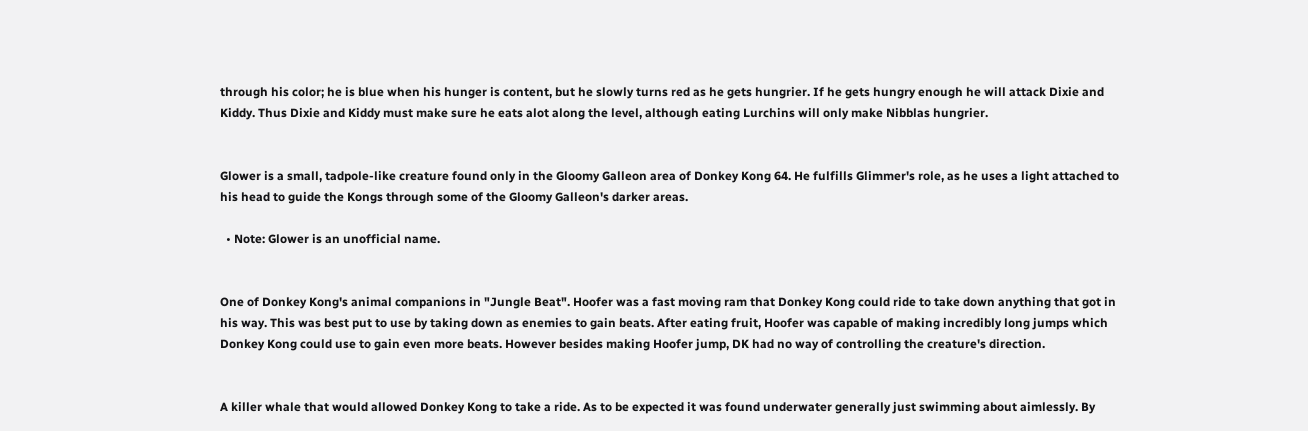through his color; he is blue when his hunger is content, but he slowly turns red as he gets hungrier. If he gets hungry enough he will attack Dixie and Kiddy. Thus Dixie and Kiddy must make sure he eats alot along the level, although eating Lurchins will only make Nibblas hungrier.


Glower is a small, tadpole-like creature found only in the Gloomy Galleon area of Donkey Kong 64. He fulfills Glimmer's role, as he uses a light attached to his head to guide the Kongs through some of the Gloomy Galleon's darker areas.

  • Note: Glower is an unofficial name.


One of Donkey Kong's animal companions in "Jungle Beat". Hoofer was a fast moving ram that Donkey Kong could ride to take down anything that got in his way. This was best put to use by taking down as enemies to gain beats. After eating fruit, Hoofer was capable of making incredibly long jumps which Donkey Kong could use to gain even more beats. However besides making Hoofer jump, DK had no way of controlling the creature's direction.


A killer whale that would allowed Donkey Kong to take a ride. As to be expected it was found underwater generally just swimming about aimlessly. By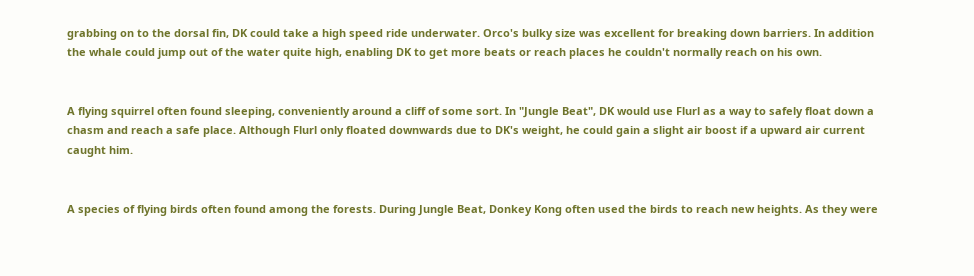grabbing on to the dorsal fin, DK could take a high speed ride underwater. Orco's bulky size was excellent for breaking down barriers. In addition the whale could jump out of the water quite high, enabling DK to get more beats or reach places he couldn't normally reach on his own.


A flying squirrel often found sleeping, conveniently around a cliff of some sort. In "Jungle Beat", DK would use Flurl as a way to safely float down a chasm and reach a safe place. Although Flurl only floated downwards due to DK's weight, he could gain a slight air boost if a upward air current caught him.


A species of flying birds often found among the forests. During Jungle Beat, Donkey Kong often used the birds to reach new heights. As they were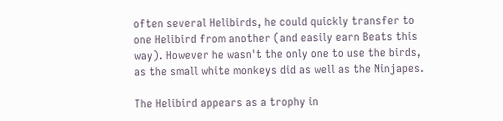often several Helibirds, he could quickly transfer to one Helibird from another (and easily earn Beats this way). However he wasn't the only one to use the birds, as the small white monkeys did as well as the Ninjapes.

The Helibird appears as a trophy in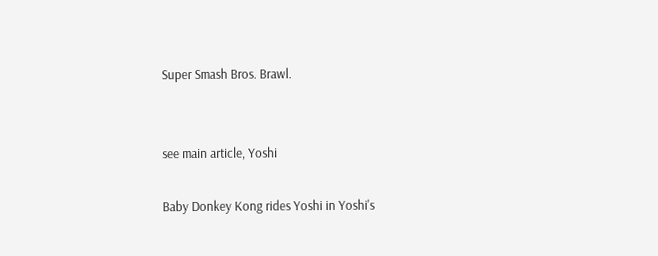Super Smash Bros. Brawl.


see main article, Yoshi

Baby Donkey Kong rides Yoshi in Yoshi's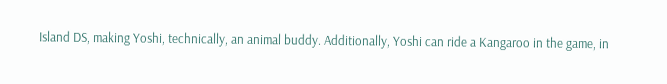Island DS, making Yoshi, technically, an animal buddy. Additionally, Yoshi can ride a Kangaroo in the game, in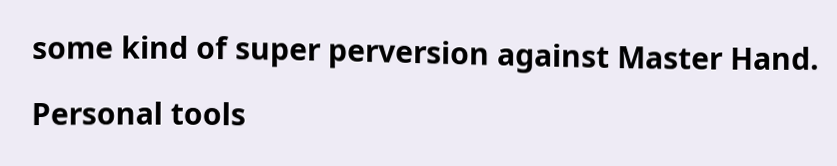some kind of super perversion against Master Hand.

Personal tools